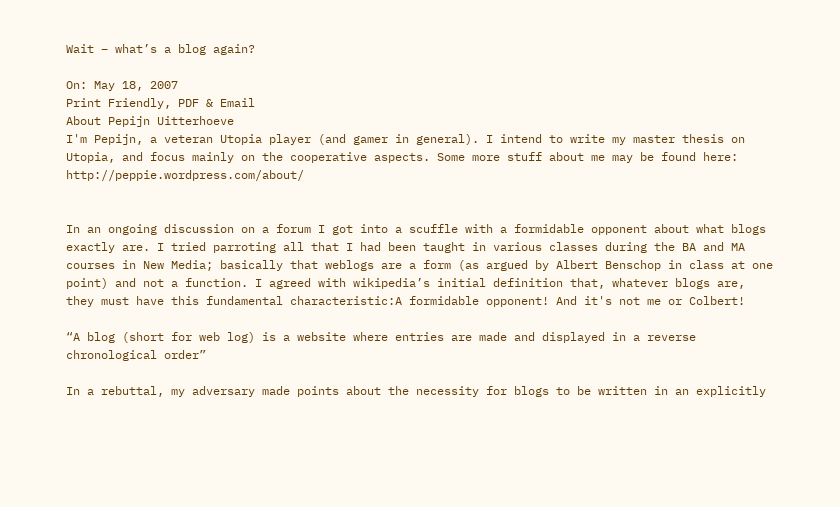Wait – what’s a blog again?

On: May 18, 2007
Print Friendly, PDF & Email
About Pepijn Uitterhoeve
I'm Pepijn, a veteran Utopia player (and gamer in general). I intend to write my master thesis on Utopia, and focus mainly on the cooperative aspects. Some more stuff about me may be found here: http://peppie.wordpress.com/about/


In an ongoing discussion on a forum I got into a scuffle with a formidable opponent about what blogs exactly are. I tried parroting all that I had been taught in various classes during the BA and MA courses in New Media; basically that weblogs are a form (as argued by Albert Benschop in class at one point) and not a function. I agreed with wikipedia’s initial definition that, whatever blogs are, they must have this fundamental characteristic:A formidable opponent! And it's not me or Colbert!

“A blog (short for web log) is a website where entries are made and displayed in a reverse chronological order”

In a rebuttal, my adversary made points about the necessity for blogs to be written in an explicitly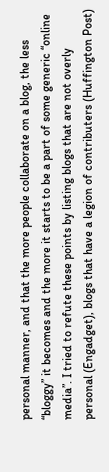personal manner, and that the more people collaborate on a blog, the less “bloggy” it becomes and the more it starts to be a part of some generic “online media”. I tried to refute these points by listing blogs that are not overly personal (Engadget), blogs that have a legion of contributers (Huffington Post)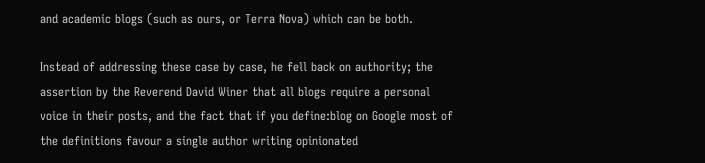and academic blogs (such as ours, or Terra Nova) which can be both.

Instead of addressing these case by case, he fell back on authority; the assertion by the Reverend David Winer that all blogs require a personal voice in their posts, and the fact that if you define:blog on Google most of the definitions favour a single author writing opinionated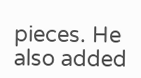pieces. He also added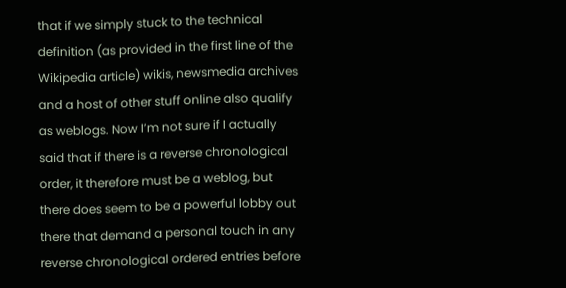that if we simply stuck to the technical definition (as provided in the first line of the Wikipedia article) wikis, newsmedia archives and a host of other stuff online also qualify as weblogs. Now I’m not sure if I actually said that if there is a reverse chronological order, it therefore must be a weblog, but there does seem to be a powerful lobby out there that demand a personal touch in any reverse chronological ordered entries before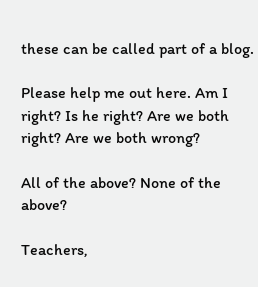these can be called part of a blog.

Please help me out here. Am I right? Is he right? Are we both right? Are we both wrong?

All of the above? None of the above?

Teachers,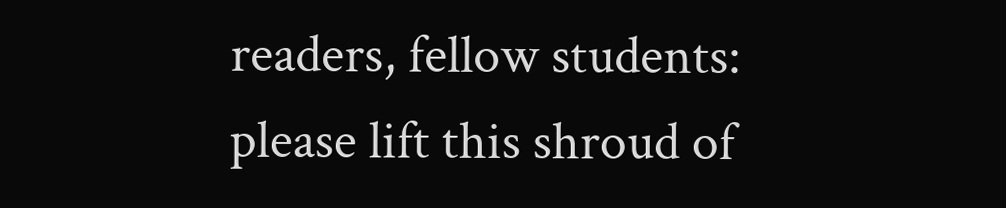readers, fellow students: please lift this shroud of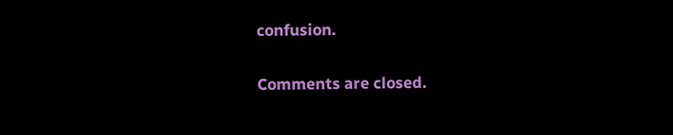confusion.

Comments are closed.